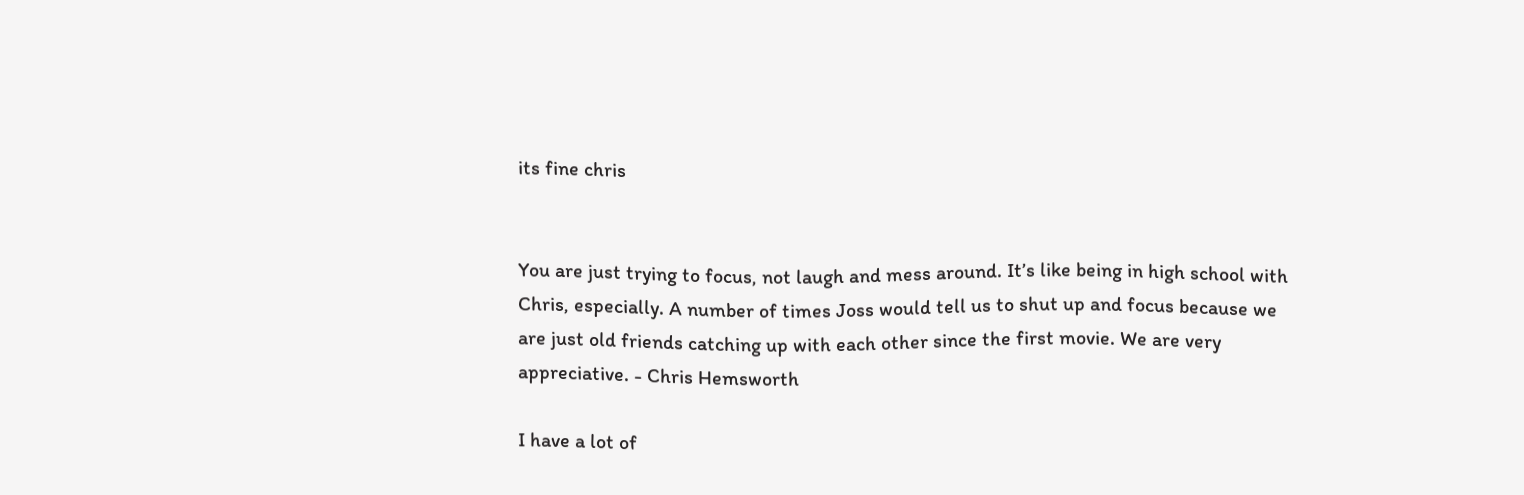its fine chris


You are just trying to focus, not laugh and mess around. It’s like being in high school with Chris, especially. A number of times Joss would tell us to shut up and focus because we are just old friends catching up with each other since the first movie. We are very appreciative. - Chris Hemsworth

I have a lot of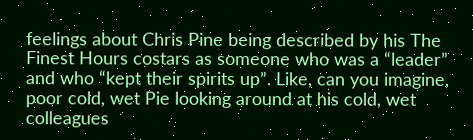feelings about Chris Pine being described by his The Finest Hours costars as someone who was a “leader” and who “kept their spirits up”. Like, can you imagine, poor cold, wet Pie looking around at his cold, wet colleagues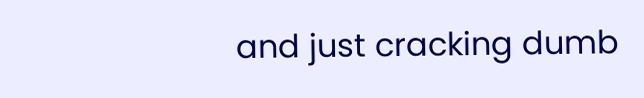and just cracking dumb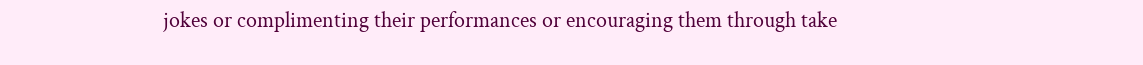jokes or complimenting their performances or encouraging them through take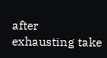after exhausting take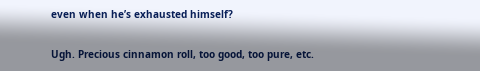even when he’s exhausted himself?

Ugh. Precious cinnamon roll, too good, too pure, etc.